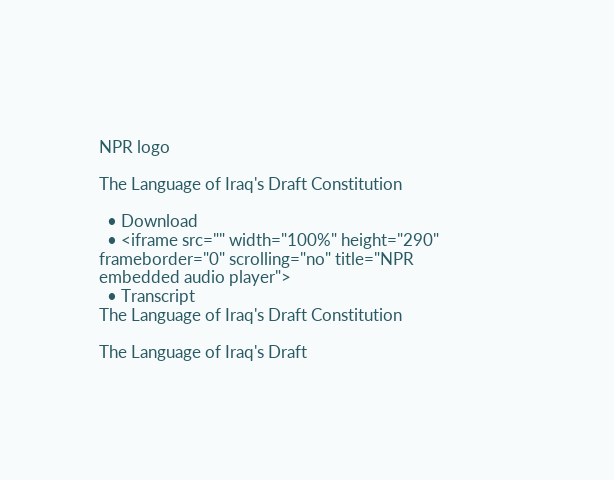NPR logo

The Language of Iraq's Draft Constitution

  • Download
  • <iframe src="" width="100%" height="290" frameborder="0" scrolling="no" title="NPR embedded audio player">
  • Transcript
The Language of Iraq's Draft Constitution

The Language of Iraq's Draft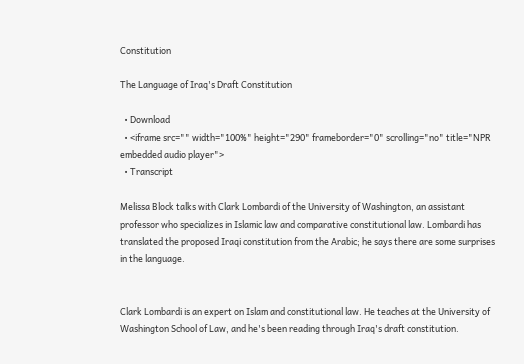Constitution

The Language of Iraq's Draft Constitution

  • Download
  • <iframe src="" width="100%" height="290" frameborder="0" scrolling="no" title="NPR embedded audio player">
  • Transcript

Melissa Block talks with Clark Lombardi of the University of Washington, an assistant professor who specializes in Islamic law and comparative constitutional law. Lombardi has translated the proposed Iraqi constitution from the Arabic; he says there are some surprises in the language.


Clark Lombardi is an expert on Islam and constitutional law. He teaches at the University of Washington School of Law, and he's been reading through Iraq's draft constitution.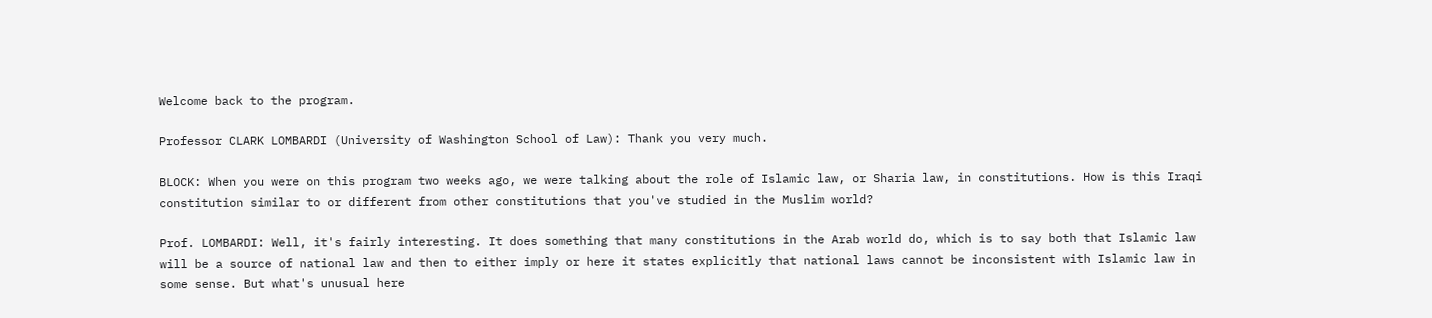Welcome back to the program.

Professor CLARK LOMBARDI (University of Washington School of Law): Thank you very much.

BLOCK: When you were on this program two weeks ago, we were talking about the role of Islamic law, or Sharia law, in constitutions. How is this Iraqi constitution similar to or different from other constitutions that you've studied in the Muslim world?

Prof. LOMBARDI: Well, it's fairly interesting. It does something that many constitutions in the Arab world do, which is to say both that Islamic law will be a source of national law and then to either imply or here it states explicitly that national laws cannot be inconsistent with Islamic law in some sense. But what's unusual here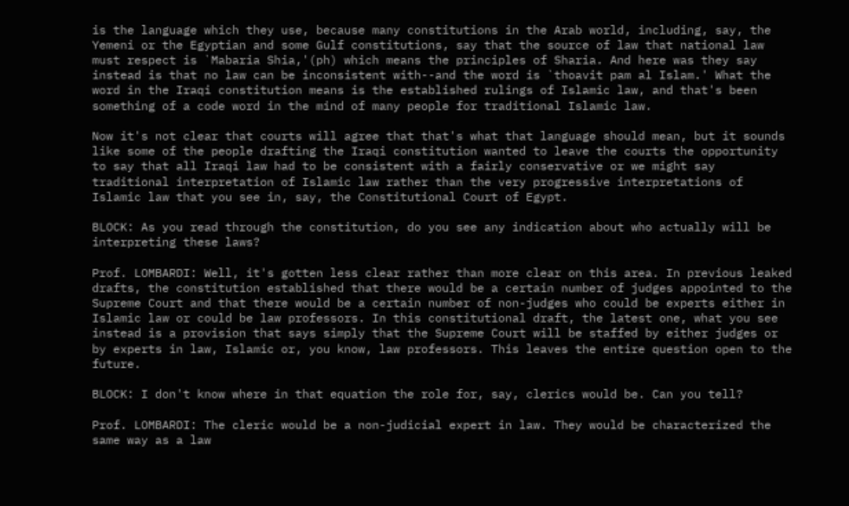is the language which they use, because many constitutions in the Arab world, including, say, the Yemeni or the Egyptian and some Gulf constitutions, say that the source of law that national law must respect is `Mabaria Shia,'(ph) which means the principles of Sharia. And here was they say instead is that no law can be inconsistent with--and the word is `thoavit pam al Islam.' What the word in the Iraqi constitution means is the established rulings of Islamic law, and that's been something of a code word in the mind of many people for traditional Islamic law.

Now it's not clear that courts will agree that that's what that language should mean, but it sounds like some of the people drafting the Iraqi constitution wanted to leave the courts the opportunity to say that all Iraqi law had to be consistent with a fairly conservative or we might say traditional interpretation of Islamic law rather than the very progressive interpretations of Islamic law that you see in, say, the Constitutional Court of Egypt.

BLOCK: As you read through the constitution, do you see any indication about who actually will be interpreting these laws?

Prof. LOMBARDI: Well, it's gotten less clear rather than more clear on this area. In previous leaked drafts, the constitution established that there would be a certain number of judges appointed to the Supreme Court and that there would be a certain number of non-judges who could be experts either in Islamic law or could be law professors. In this constitutional draft, the latest one, what you see instead is a provision that says simply that the Supreme Court will be staffed by either judges or by experts in law, Islamic or, you know, law professors. This leaves the entire question open to the future.

BLOCK: I don't know where in that equation the role for, say, clerics would be. Can you tell?

Prof. LOMBARDI: The cleric would be a non-judicial expert in law. They would be characterized the same way as a law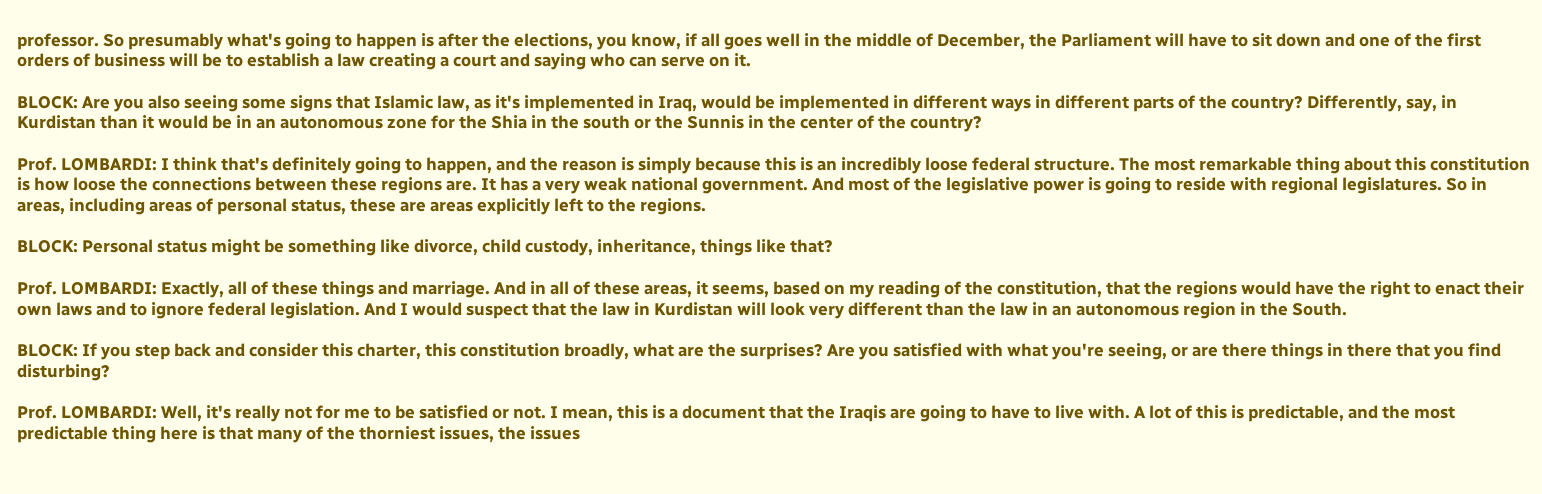professor. So presumably what's going to happen is after the elections, you know, if all goes well in the middle of December, the Parliament will have to sit down and one of the first orders of business will be to establish a law creating a court and saying who can serve on it.

BLOCK: Are you also seeing some signs that Islamic law, as it's implemented in Iraq, would be implemented in different ways in different parts of the country? Differently, say, in Kurdistan than it would be in an autonomous zone for the Shia in the south or the Sunnis in the center of the country?

Prof. LOMBARDI: I think that's definitely going to happen, and the reason is simply because this is an incredibly loose federal structure. The most remarkable thing about this constitution is how loose the connections between these regions are. It has a very weak national government. And most of the legislative power is going to reside with regional legislatures. So in areas, including areas of personal status, these are areas explicitly left to the regions.

BLOCK: Personal status might be something like divorce, child custody, inheritance, things like that?

Prof. LOMBARDI: Exactly, all of these things and marriage. And in all of these areas, it seems, based on my reading of the constitution, that the regions would have the right to enact their own laws and to ignore federal legislation. And I would suspect that the law in Kurdistan will look very different than the law in an autonomous region in the South.

BLOCK: If you step back and consider this charter, this constitution broadly, what are the surprises? Are you satisfied with what you're seeing, or are there things in there that you find disturbing?

Prof. LOMBARDI: Well, it's really not for me to be satisfied or not. I mean, this is a document that the Iraqis are going to have to live with. A lot of this is predictable, and the most predictable thing here is that many of the thorniest issues, the issues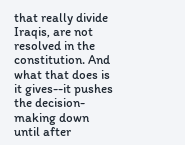that really divide Iraqis, are not resolved in the constitution. And what that does is it gives--it pushes the decision-making down until after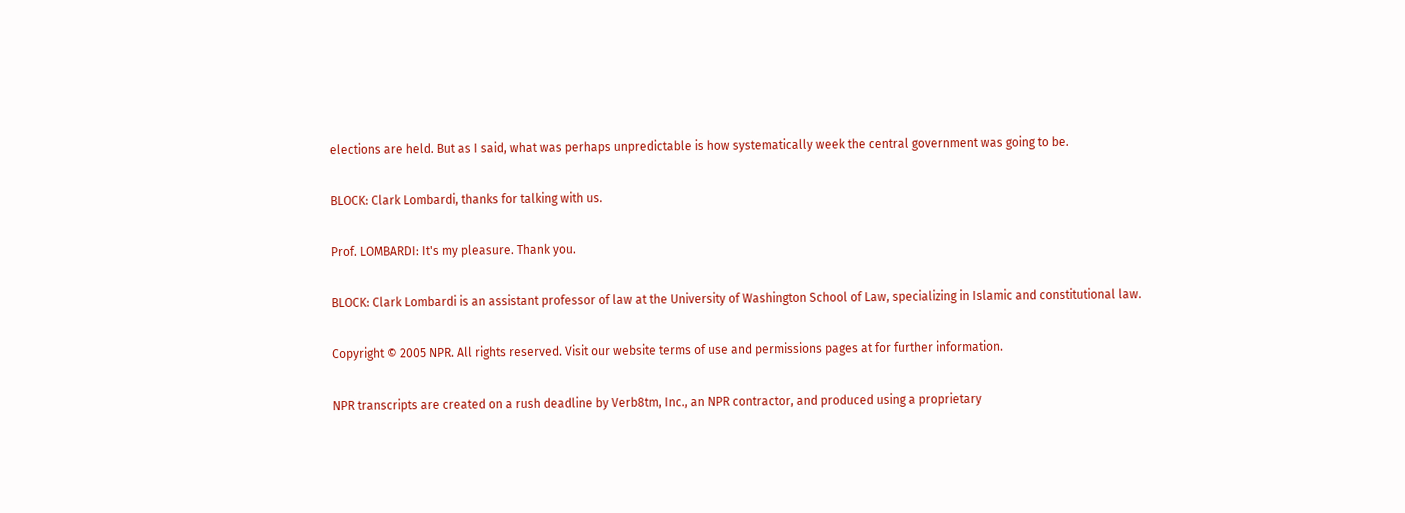elections are held. But as I said, what was perhaps unpredictable is how systematically week the central government was going to be.

BLOCK: Clark Lombardi, thanks for talking with us.

Prof. LOMBARDI: It's my pleasure. Thank you.

BLOCK: Clark Lombardi is an assistant professor of law at the University of Washington School of Law, specializing in Islamic and constitutional law.

Copyright © 2005 NPR. All rights reserved. Visit our website terms of use and permissions pages at for further information.

NPR transcripts are created on a rush deadline by Verb8tm, Inc., an NPR contractor, and produced using a proprietary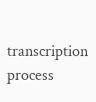transcription process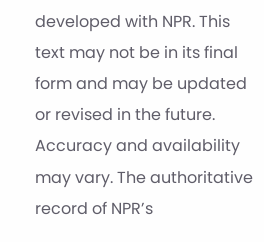developed with NPR. This text may not be in its final form and may be updated or revised in the future. Accuracy and availability may vary. The authoritative record of NPR’s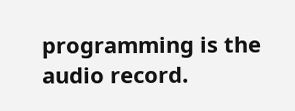programming is the audio record.